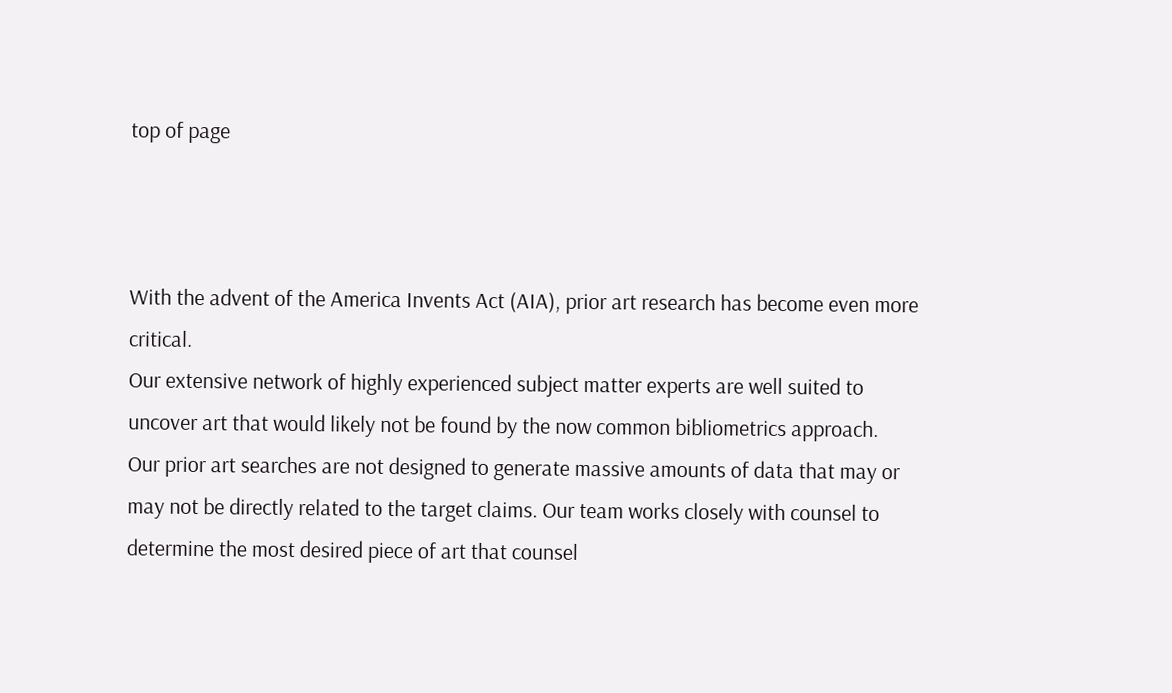top of page



With the advent of the America Invents Act (AIA), prior art research has become even more critical.
Our extensive network of highly experienced subject matter experts are well suited to uncover art that would likely not be found by the now common bibliometrics approach.
Our prior art searches are not designed to generate massive amounts of data that may or may not be directly related to the target claims. Our team works closely with counsel to determine the most desired piece of art that counsel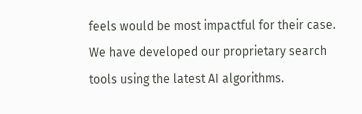feels would be most impactful for their case.
We have developed our proprietary search tools using the latest AI algorithms.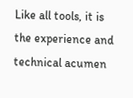Like all tools, it is the experience and technical acumen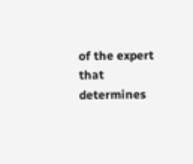of the expert that determines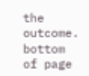the outcome.
bottom of page